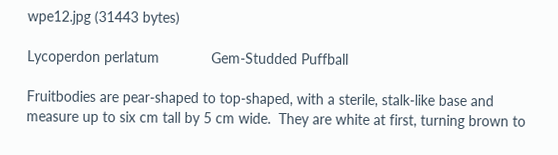wpe12.jpg (31443 bytes)

Lycoperdon perlatum             Gem-Studded Puffball

Fruitbodies are pear-shaped to top-shaped, with a sterile, stalk-like base and measure up to six cm tall by 5 cm wide.  They are white at first, turning brown to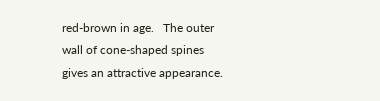red-brown in age.   The outer wall of cone-shaped spines gives an attractive appearance.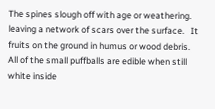The spines slough off with age or weathering. leaving a network of scars over the surface.   It fruits on the ground in humus or wood debris.   All of the small puffballs are edible when still white inside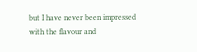but I have never been impressed with the flavour and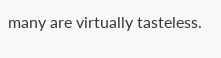many are virtually tasteless.